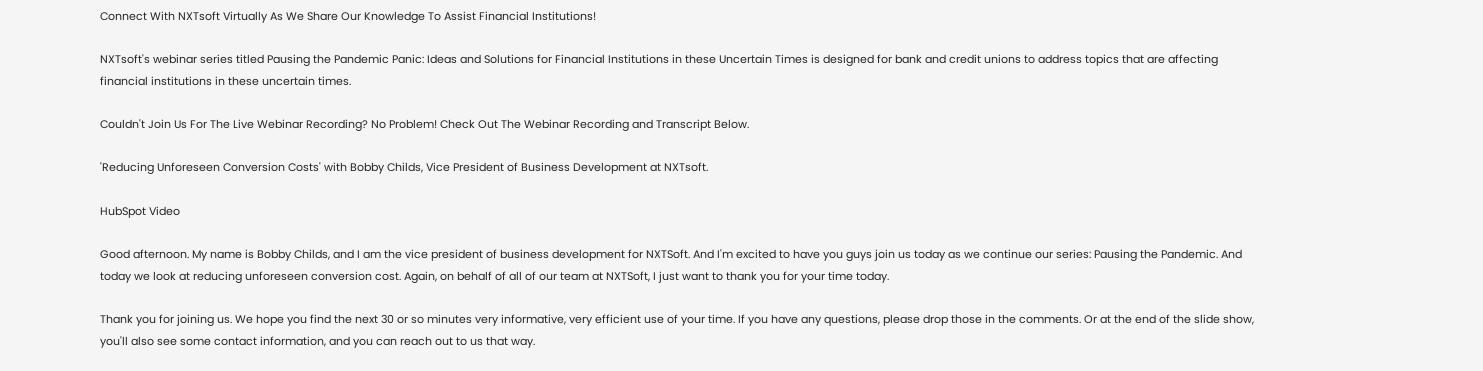Connect With NXTsoft Virtually As We Share Our Knowledge To Assist Financial Institutions!

NXTsoft's webinar series titled Pausing the Pandemic Panic: Ideas and Solutions for Financial Institutions in these Uncertain Times is designed for bank and credit unions to address topics that are affecting financial institutions in these uncertain times.

Couldn't Join Us For The Live Webinar Recording? No Problem! Check Out The Webinar Recording and Transcript Below.

'Reducing Unforeseen Conversion Costs' with Bobby Childs, Vice President of Business Development at NXTsoft.

HubSpot Video

Good afternoon. My name is Bobby Childs, and I am the vice president of business development for NXTSoft. And I'm excited to have you guys join us today as we continue our series: Pausing the Pandemic. And today we look at reducing unforeseen conversion cost. Again, on behalf of all of our team at NXTSoft, I just want to thank you for your time today.

Thank you for joining us. We hope you find the next 30 or so minutes very informative, very efficient use of your time. If you have any questions, please drop those in the comments. Or at the end of the slide show, you'll also see some contact information, and you can reach out to us that way.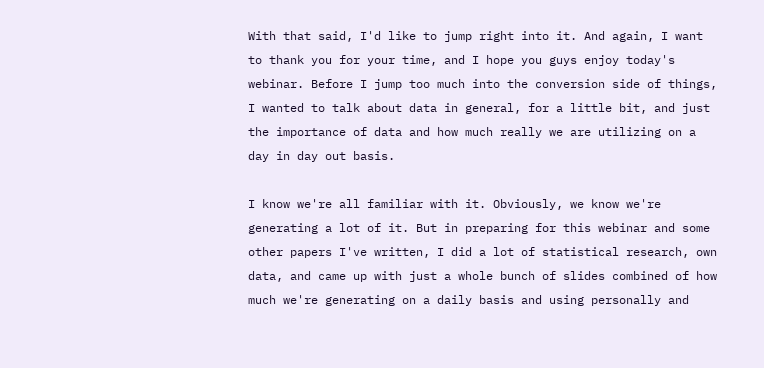With that said, I'd like to jump right into it. And again, I want to thank you for your time, and I hope you guys enjoy today's webinar. Before I jump too much into the conversion side of things, I wanted to talk about data in general, for a little bit, and just the importance of data and how much really we are utilizing on a day in day out basis.

I know we're all familiar with it. Obviously, we know we're generating a lot of it. But in preparing for this webinar and some other papers I've written, I did a lot of statistical research, own data, and came up with just a whole bunch of slides combined of how much we're generating on a daily basis and using personally and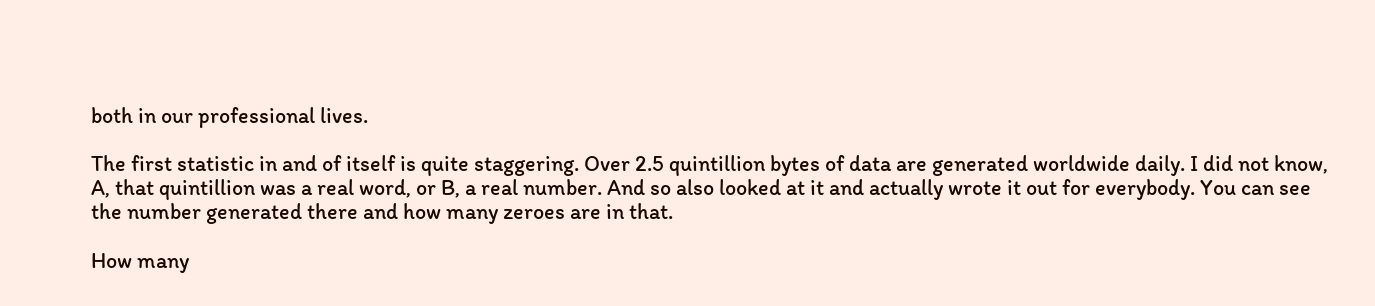both in our professional lives.

The first statistic in and of itself is quite staggering. Over 2.5 quintillion bytes of data are generated worldwide daily. I did not know, A, that quintillion was a real word, or B, a real number. And so also looked at it and actually wrote it out for everybody. You can see the number generated there and how many zeroes are in that.

How many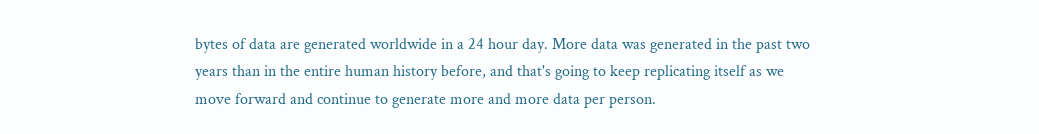bytes of data are generated worldwide in a 24 hour day. More data was generated in the past two years than in the entire human history before, and that's going to keep replicating itself as we move forward and continue to generate more and more data per person.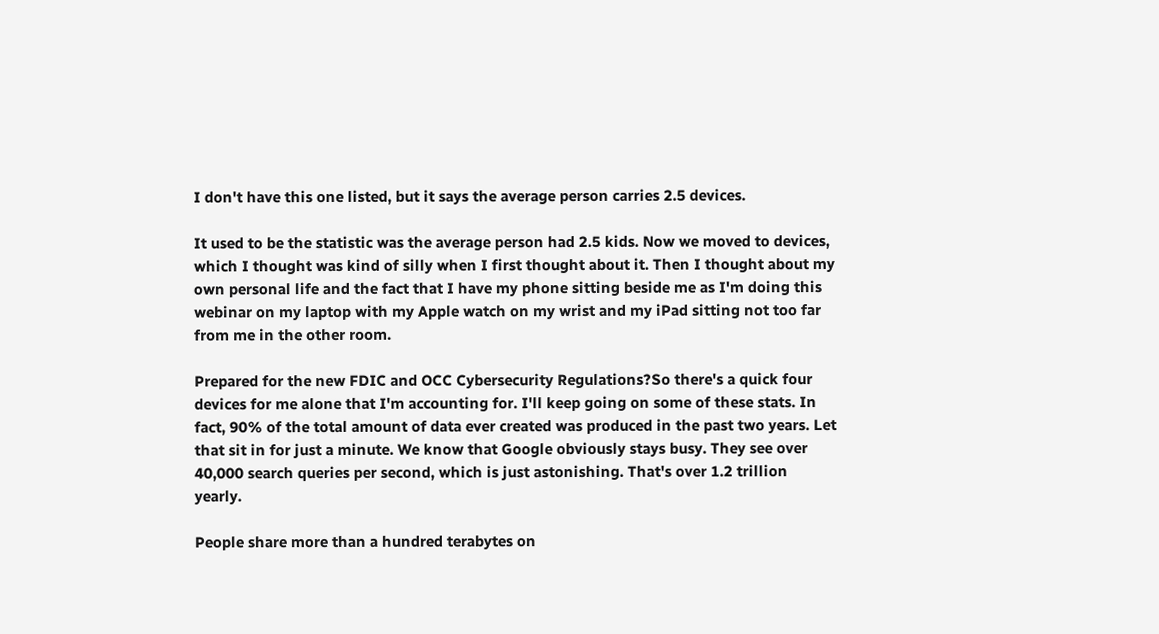I don't have this one listed, but it says the average person carries 2.5 devices.

It used to be the statistic was the average person had 2.5 kids. Now we moved to devices, which I thought was kind of silly when I first thought about it. Then I thought about my own personal life and the fact that I have my phone sitting beside me as I'm doing this webinar on my laptop with my Apple watch on my wrist and my iPad sitting not too far from me in the other room.

Prepared for the new FDIC and OCC Cybersecurity Regulations?So there's a quick four devices for me alone that I'm accounting for. I'll keep going on some of these stats. In fact, 90% of the total amount of data ever created was produced in the past two years. Let that sit in for just a minute. We know that Google obviously stays busy. They see over 40,000 search queries per second, which is just astonishing. That's over 1.2 trillion yearly.

People share more than a hundred terabytes on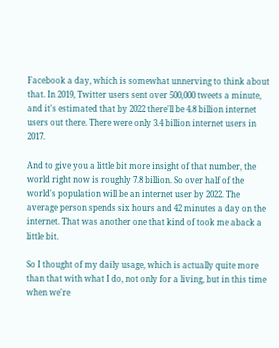Facebook a day, which is somewhat unnerving to think about that. In 2019, Twitter users sent over 500,000 tweets a minute, and it's estimated that by 2022 there'll be 4.8 billion internet users out there. There were only 3.4 billion internet users in 2017.

And to give you a little bit more insight of that number, the world right now is roughly 7.8 billion. So over half of the world's population will be an internet user by 2022. The average person spends six hours and 42 minutes a day on the internet. That was another one that kind of took me aback a little bit.

So I thought of my daily usage, which is actually quite more than that with what I do, not only for a living, but in this time when we're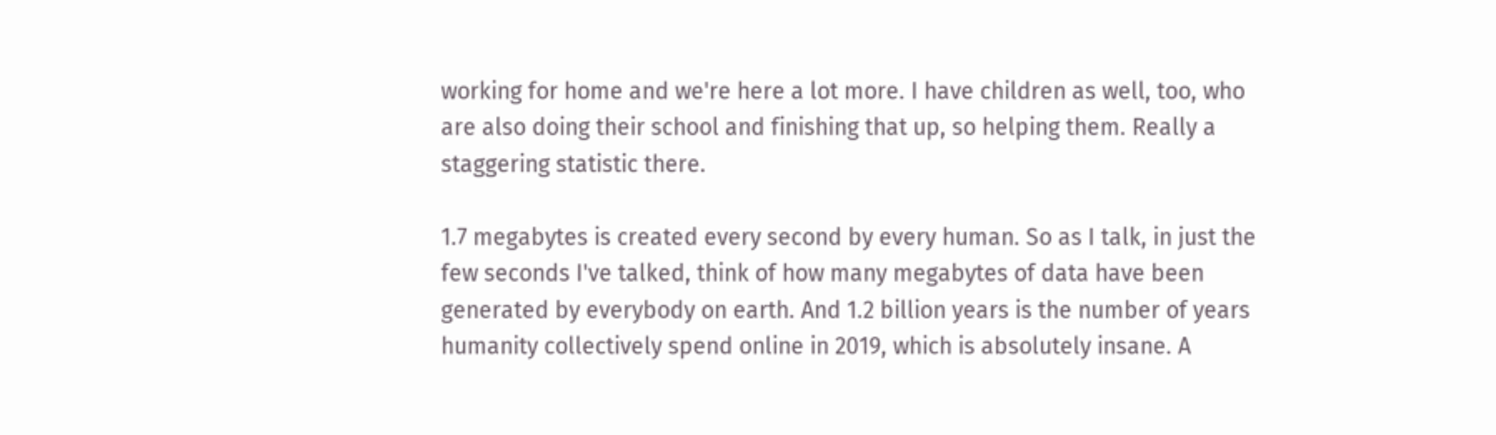working for home and we're here a lot more. I have children as well, too, who are also doing their school and finishing that up, so helping them. Really a staggering statistic there.

1.7 megabytes is created every second by every human. So as I talk, in just the few seconds I've talked, think of how many megabytes of data have been generated by everybody on earth. And 1.2 billion years is the number of years humanity collectively spend online in 2019, which is absolutely insane. A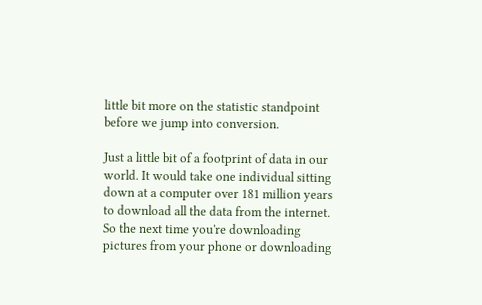little bit more on the statistic standpoint before we jump into conversion.

Just a little bit of a footprint of data in our world. It would take one individual sitting down at a computer over 181 million years to download all the data from the internet. So the next time you're downloading pictures from your phone or downloading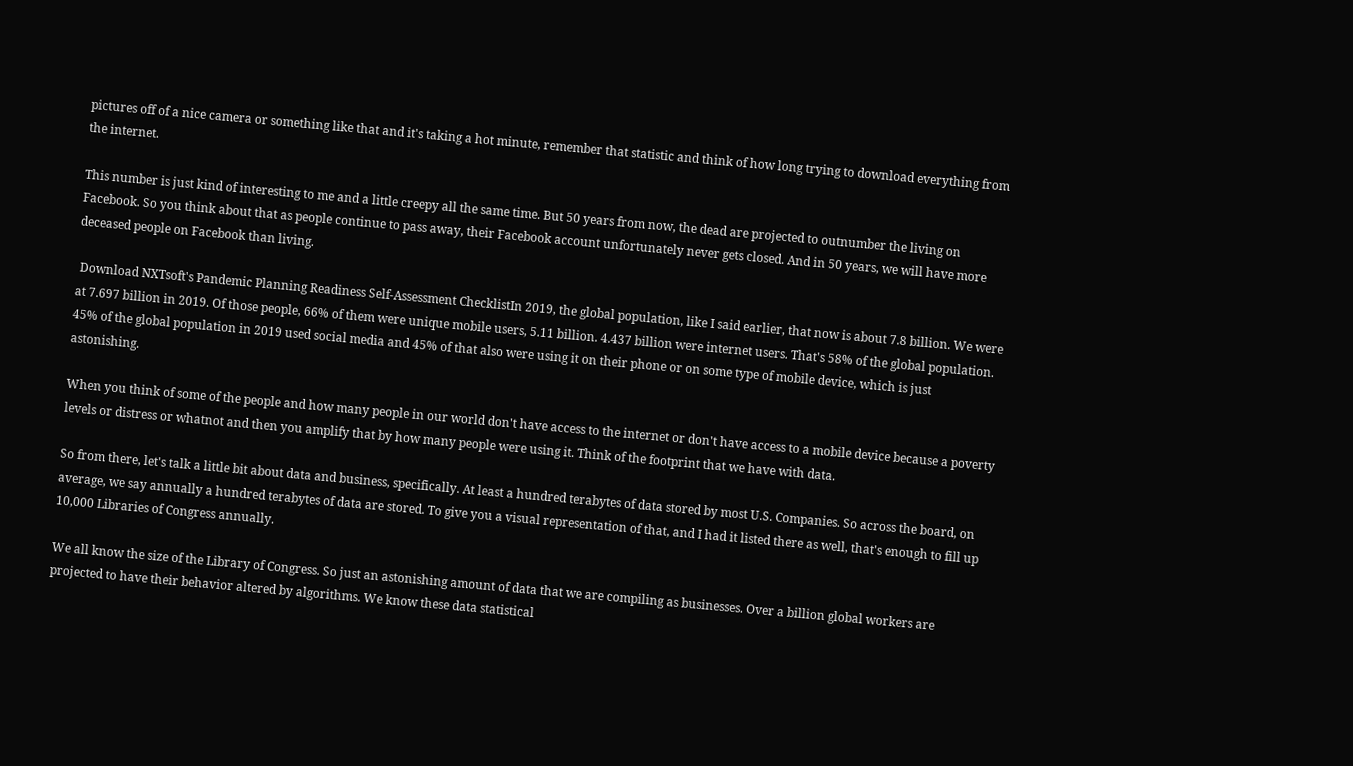pictures off of a nice camera or something like that and it's taking a hot minute, remember that statistic and think of how long trying to download everything from the internet.

This number is just kind of interesting to me and a little creepy all the same time. But 50 years from now, the dead are projected to outnumber the living on Facebook. So you think about that as people continue to pass away, their Facebook account unfortunately never gets closed. And in 50 years, we will have more deceased people on Facebook than living.

 Download NXTsoft's Pandemic Planning Readiness Self-Assessment ChecklistIn 2019, the global population, like I said earlier, that now is about 7.8 billion. We were at 7.697 billion in 2019. Of those people, 66% of them were unique mobile users, 5.11 billion. 4.437 billion were internet users. That's 58% of the global population. 45% of the global population in 2019 used social media and 45% of that also were using it on their phone or on some type of mobile device, which is just astonishing.

When you think of some of the people and how many people in our world don't have access to the internet or don't have access to a mobile device because a poverty levels or distress or whatnot and then you amplify that by how many people were using it. Think of the footprint that we have with data.

So from there, let's talk a little bit about data and business, specifically. At least a hundred terabytes of data stored by most U.S. Companies. So across the board, on average, we say annually a hundred terabytes of data are stored. To give you a visual representation of that, and I had it listed there as well, that's enough to fill up 10,000 Libraries of Congress annually.

We all know the size of the Library of Congress. So just an astonishing amount of data that we are compiling as businesses. Over a billion global workers are projected to have their behavior altered by algorithms. We know these data statistical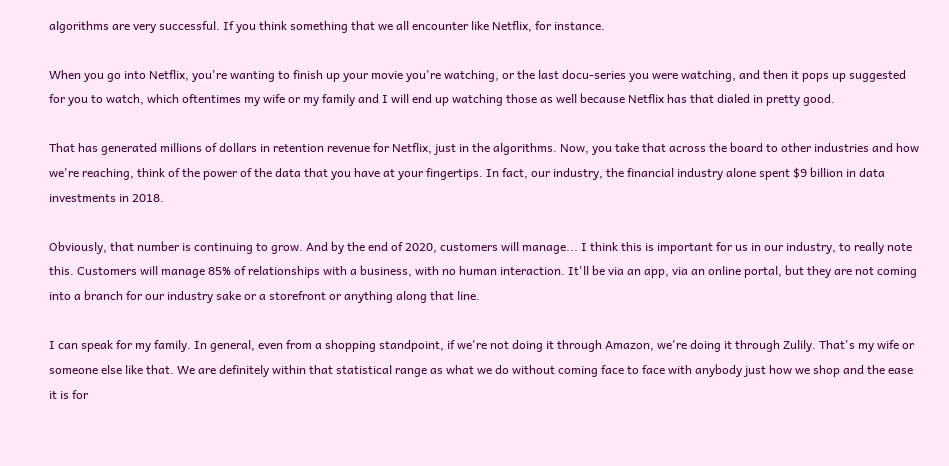algorithms are very successful. If you think something that we all encounter like Netflix, for instance.

When you go into Netflix, you're wanting to finish up your movie you're watching, or the last docu-series you were watching, and then it pops up suggested for you to watch, which oftentimes my wife or my family and I will end up watching those as well because Netflix has that dialed in pretty good.

That has generated millions of dollars in retention revenue for Netflix, just in the algorithms. Now, you take that across the board to other industries and how we're reaching, think of the power of the data that you have at your fingertips. In fact, our industry, the financial industry alone spent $9 billion in data investments in 2018.

Obviously, that number is continuing to grow. And by the end of 2020, customers will manage... I think this is important for us in our industry, to really note this. Customers will manage 85% of relationships with a business, with no human interaction. It'll be via an app, via an online portal, but they are not coming into a branch for our industry sake or a storefront or anything along that line.

I can speak for my family. In general, even from a shopping standpoint, if we're not doing it through Amazon, we're doing it through Zulily. That's my wife or someone else like that. We are definitely within that statistical range as what we do without coming face to face with anybody just how we shop and the ease it is for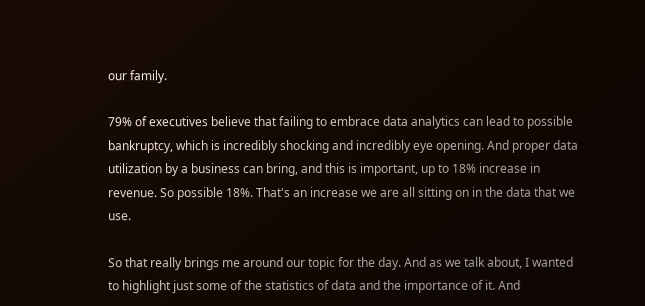our family.

79% of executives believe that failing to embrace data analytics can lead to possible bankruptcy, which is incredibly shocking and incredibly eye opening. And proper data utilization by a business can bring, and this is important, up to 18% increase in revenue. So possible 18%. That's an increase we are all sitting on in the data that we use.

So that really brings me around our topic for the day. And as we talk about, I wanted to highlight just some of the statistics of data and the importance of it. And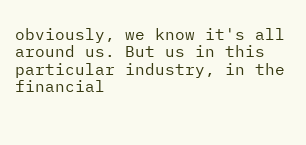obviously, we know it's all around us. But us in this particular industry, in the financial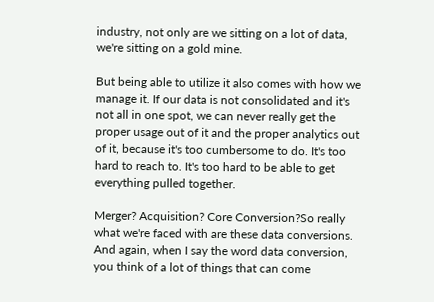industry, not only are we sitting on a lot of data, we're sitting on a gold mine.

But being able to utilize it also comes with how we manage it. If our data is not consolidated and it's not all in one spot, we can never really get the proper usage out of it and the proper analytics out of it, because it's too cumbersome to do. It's too hard to reach to. It's too hard to be able to get everything pulled together.

Merger? Acquisition? Core Conversion?So really what we're faced with are these data conversions. And again, when I say the word data conversion, you think of a lot of things that can come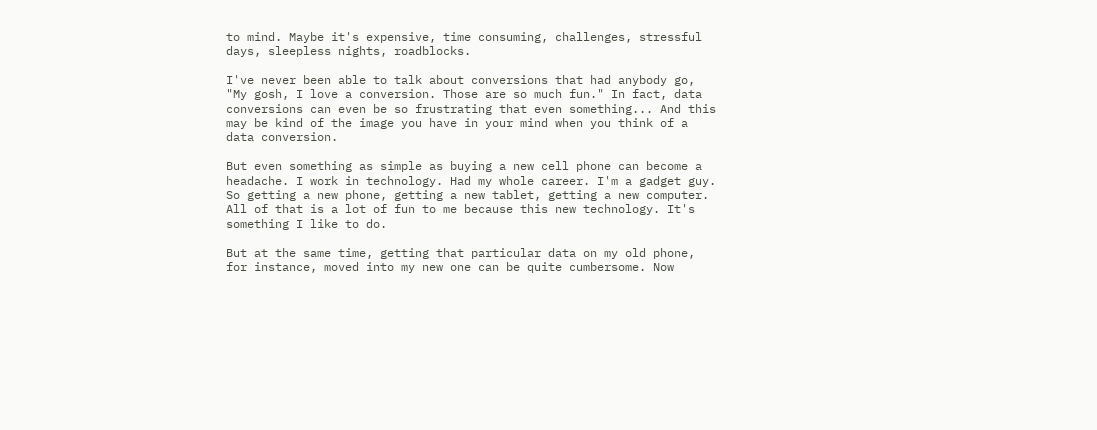to mind. Maybe it's expensive, time consuming, challenges, stressful days, sleepless nights, roadblocks.

I've never been able to talk about conversions that had anybody go, "My gosh, I love a conversion. Those are so much fun." In fact, data conversions can even be so frustrating that even something... And this may be kind of the image you have in your mind when you think of a data conversion.

But even something as simple as buying a new cell phone can become a headache. I work in technology. Had my whole career. I'm a gadget guy. So getting a new phone, getting a new tablet, getting a new computer. All of that is a lot of fun to me because this new technology. It's something I like to do.

But at the same time, getting that particular data on my old phone, for instance, moved into my new one can be quite cumbersome. Now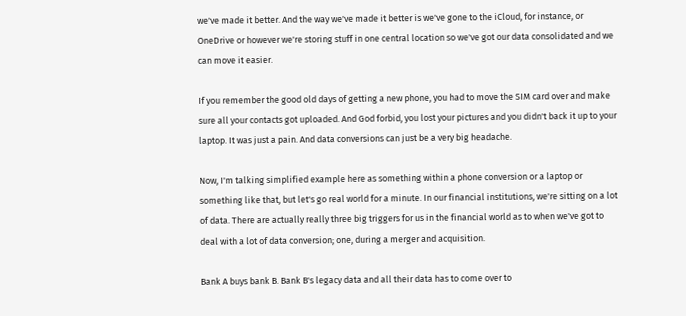we've made it better. And the way we've made it better is we've gone to the iCloud, for instance, or OneDrive or however we're storing stuff in one central location so we've got our data consolidated and we can move it easier.

If you remember the good old days of getting a new phone, you had to move the SIM card over and make sure all your contacts got uploaded. And God forbid, you lost your pictures and you didn't back it up to your laptop. It was just a pain. And data conversions can just be a very big headache.

Now, I'm talking simplified example here as something within a phone conversion or a laptop or something like that, but let's go real world for a minute. In our financial institutions, we're sitting on a lot of data. There are actually really three big triggers for us in the financial world as to when we've got to deal with a lot of data conversion; one, during a merger and acquisition.

Bank A buys bank B. Bank B's legacy data and all their data has to come over to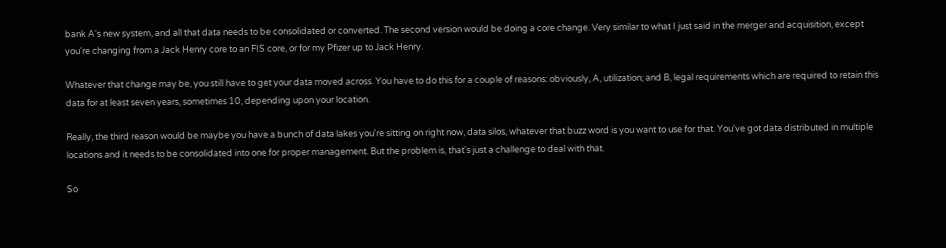bank A's new system, and all that data needs to be consolidated or converted. The second version would be doing a core change. Very similar to what I just said in the merger and acquisition, except you're changing from a Jack Henry core to an FIS core, or for my Pfizer up to Jack Henry.

Whatever that change may be, you still have to get your data moved across. You have to do this for a couple of reasons: obviously, A, utilization; and B, legal requirements which are required to retain this data for at least seven years, sometimes 10, depending upon your location.

Really, the third reason would be maybe you have a bunch of data lakes you're sitting on right now, data silos, whatever that buzz word is you want to use for that. You've got data distributed in multiple locations and it needs to be consolidated into one for proper management. But the problem is, that's just a challenge to deal with that.

So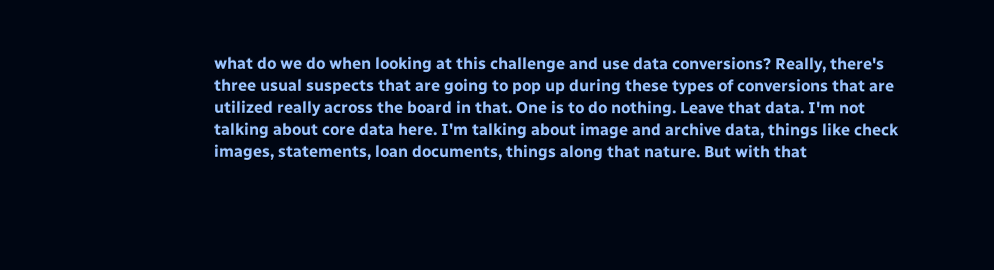what do we do when looking at this challenge and use data conversions? Really, there's three usual suspects that are going to pop up during these types of conversions that are utilized really across the board in that. One is to do nothing. Leave that data. I'm not talking about core data here. I'm talking about image and archive data, things like check images, statements, loan documents, things along that nature. But with that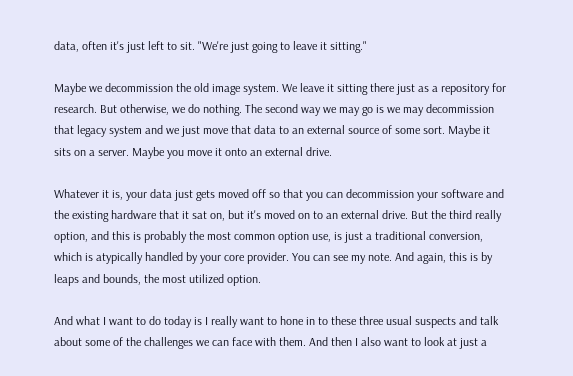data, often it's just left to sit. "We're just going to leave it sitting."

Maybe we decommission the old image system. We leave it sitting there just as a repository for research. But otherwise, we do nothing. The second way we may go is we may decommission that legacy system and we just move that data to an external source of some sort. Maybe it sits on a server. Maybe you move it onto an external drive.

Whatever it is, your data just gets moved off so that you can decommission your software and the existing hardware that it sat on, but it's moved on to an external drive. But the third really option, and this is probably the most common option use, is just a traditional conversion, which is atypically handled by your core provider. You can see my note. And again, this is by leaps and bounds, the most utilized option.

And what I want to do today is I really want to hone in to these three usual suspects and talk about some of the challenges we can face with them. And then I also want to look at just a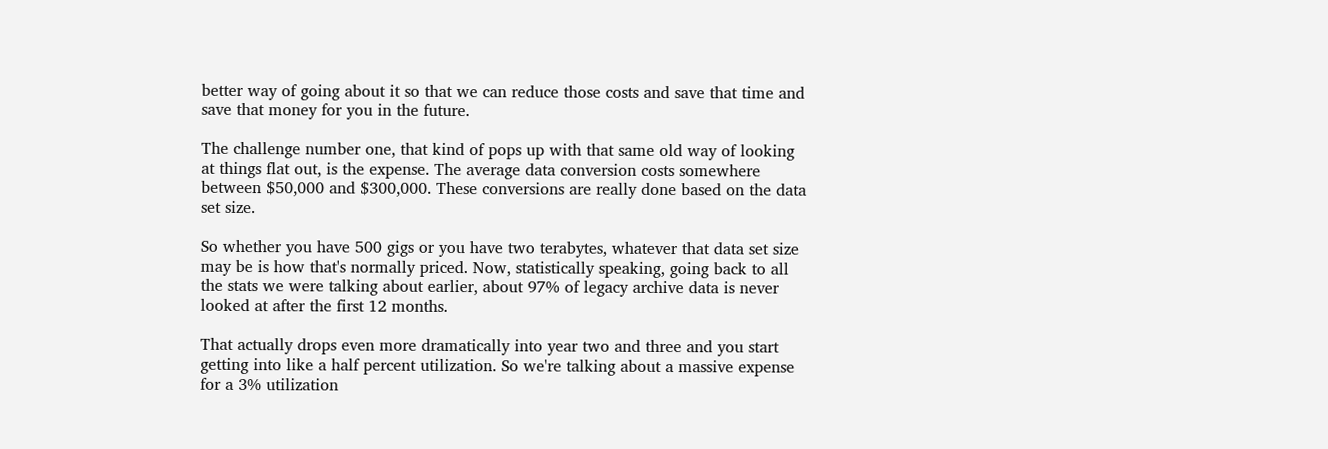better way of going about it so that we can reduce those costs and save that time and save that money for you in the future.

The challenge number one, that kind of pops up with that same old way of looking at things flat out, is the expense. The average data conversion costs somewhere between $50,000 and $300,000. These conversions are really done based on the data set size.

So whether you have 500 gigs or you have two terabytes, whatever that data set size may be is how that's normally priced. Now, statistically speaking, going back to all the stats we were talking about earlier, about 97% of legacy archive data is never looked at after the first 12 months.

That actually drops even more dramatically into year two and three and you start getting into like a half percent utilization. So we're talking about a massive expense for a 3% utilization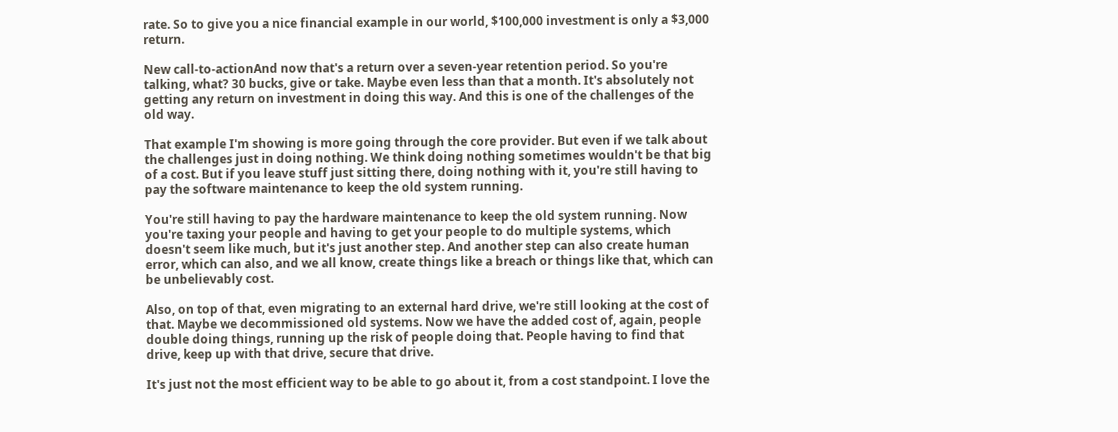rate. So to give you a nice financial example in our world, $100,000 investment is only a $3,000 return.

New call-to-actionAnd now that's a return over a seven-year retention period. So you're talking, what? 30 bucks, give or take. Maybe even less than that a month. It's absolutely not getting any return on investment in doing this way. And this is one of the challenges of the old way.

That example I'm showing is more going through the core provider. But even if we talk about the challenges just in doing nothing. We think doing nothing sometimes wouldn't be that big of a cost. But if you leave stuff just sitting there, doing nothing with it, you're still having to pay the software maintenance to keep the old system running.

You're still having to pay the hardware maintenance to keep the old system running. Now you're taxing your people and having to get your people to do multiple systems, which doesn't seem like much, but it's just another step. And another step can also create human error, which can also, and we all know, create things like a breach or things like that, which can be unbelievably cost.

Also, on top of that, even migrating to an external hard drive, we're still looking at the cost of that. Maybe we decommissioned old systems. Now we have the added cost of, again, people double doing things, running up the risk of people doing that. People having to find that drive, keep up with that drive, secure that drive.

It's just not the most efficient way to be able to go about it, from a cost standpoint. I love the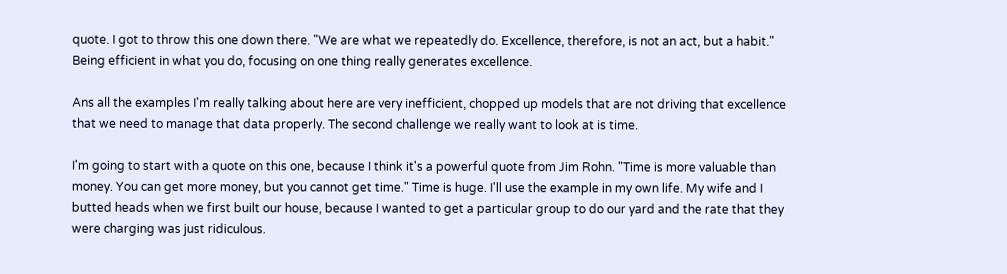quote. I got to throw this one down there. "We are what we repeatedly do. Excellence, therefore, is not an act, but a habit." Being efficient in what you do, focusing on one thing really generates excellence.

Ans all the examples I'm really talking about here are very inefficient, chopped up models that are not driving that excellence that we need to manage that data properly. The second challenge we really want to look at is time.

I'm going to start with a quote on this one, because I think it's a powerful quote from Jim Rohn. "Time is more valuable than money. You can get more money, but you cannot get time." Time is huge. I'll use the example in my own life. My wife and I butted heads when we first built our house, because I wanted to get a particular group to do our yard and the rate that they were charging was just ridiculous.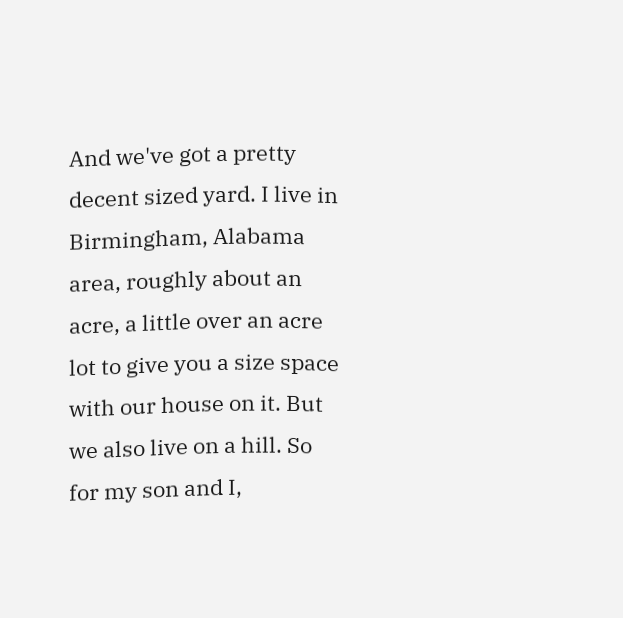And we've got a pretty decent sized yard. I live in Birmingham, Alabama area, roughly about an acre, a little over an acre lot to give you a size space with our house on it. But we also live on a hill. So for my son and I,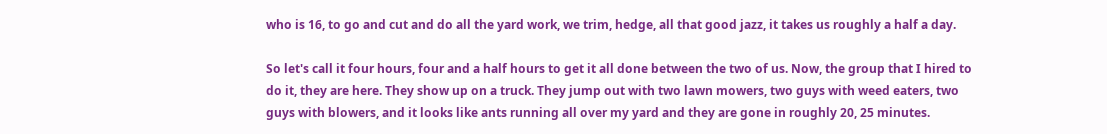who is 16, to go and cut and do all the yard work, we trim, hedge, all that good jazz, it takes us roughly a half a day.

So let's call it four hours, four and a half hours to get it all done between the two of us. Now, the group that I hired to do it, they are here. They show up on a truck. They jump out with two lawn mowers, two guys with weed eaters, two guys with blowers, and it looks like ants running all over my yard and they are gone in roughly 20, 25 minutes.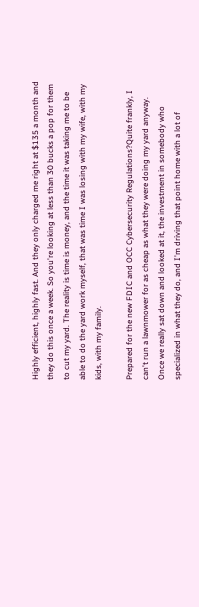Highly efficient, highly fast. And they only charged me right at $135 a month and they do this once a week. So you're looking at less than 30 bucks a pop for them to cut my yard. The reality is time is money, and the time it was taking me to be able to do the yard work myself, that was time I was losing with my wife, with my kids, with my family.

Prepared for the new FDIC and OCC Cybersecurity Regulations?Quite frankly, I can't run a lawnmower for as cheap as what they were doing my yard anyway. Once we really sat down and looked at it, the investment in somebody who specialized in what they do, and I'm driving that point home with a lot of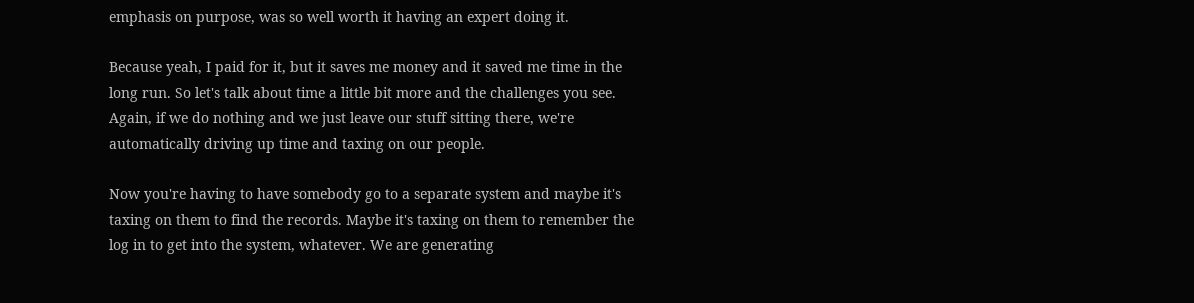emphasis on purpose, was so well worth it having an expert doing it.

Because yeah, I paid for it, but it saves me money and it saved me time in the long run. So let's talk about time a little bit more and the challenges you see. Again, if we do nothing and we just leave our stuff sitting there, we're automatically driving up time and taxing on our people.

Now you're having to have somebody go to a separate system and maybe it's taxing on them to find the records. Maybe it's taxing on them to remember the log in to get into the system, whatever. We are generating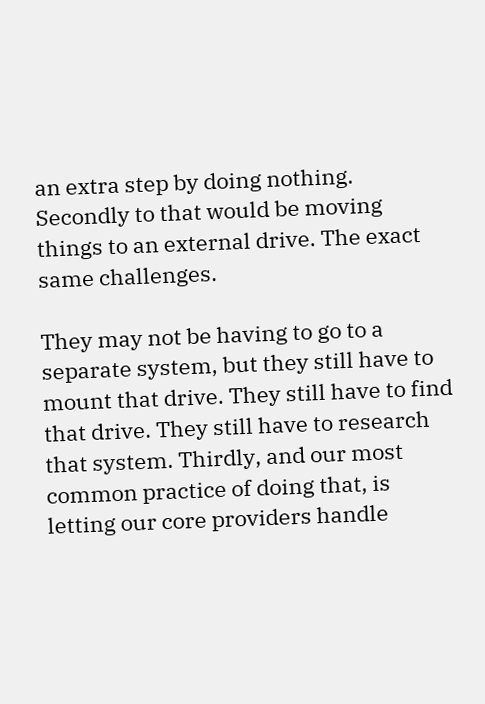an extra step by doing nothing. Secondly to that would be moving things to an external drive. The exact same challenges.

They may not be having to go to a separate system, but they still have to mount that drive. They still have to find that drive. They still have to research that system. Thirdly, and our most common practice of doing that, is letting our core providers handle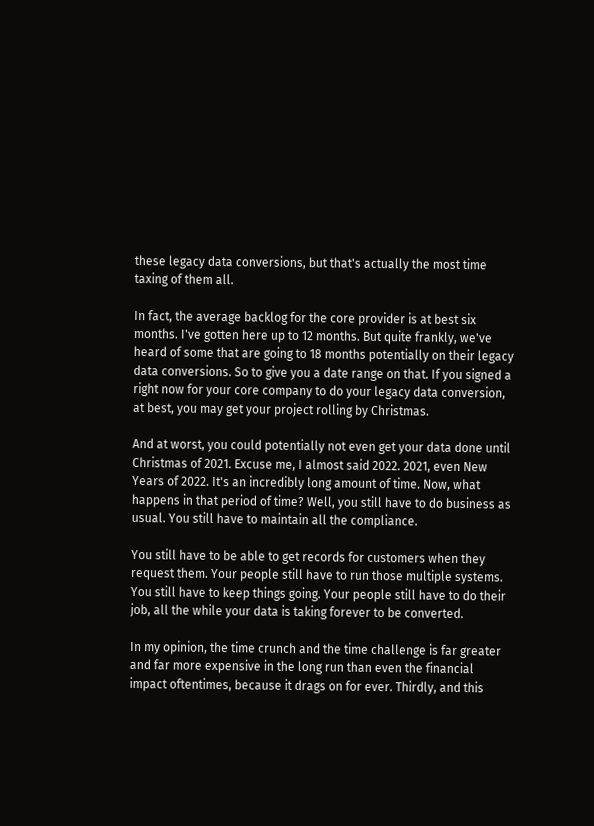these legacy data conversions, but that's actually the most time taxing of them all.

In fact, the average backlog for the core provider is at best six months. I've gotten here up to 12 months. But quite frankly, we've heard of some that are going to 18 months potentially on their legacy data conversions. So to give you a date range on that. If you signed a right now for your core company to do your legacy data conversion, at best, you may get your project rolling by Christmas.

And at worst, you could potentially not even get your data done until Christmas of 2021. Excuse me, I almost said 2022. 2021, even New Years of 2022. It's an incredibly long amount of time. Now, what happens in that period of time? Well, you still have to do business as usual. You still have to maintain all the compliance.

You still have to be able to get records for customers when they request them. Your people still have to run those multiple systems. You still have to keep things going. Your people still have to do their job, all the while your data is taking forever to be converted.

In my opinion, the time crunch and the time challenge is far greater and far more expensive in the long run than even the financial impact oftentimes, because it drags on for ever. Thirdly, and this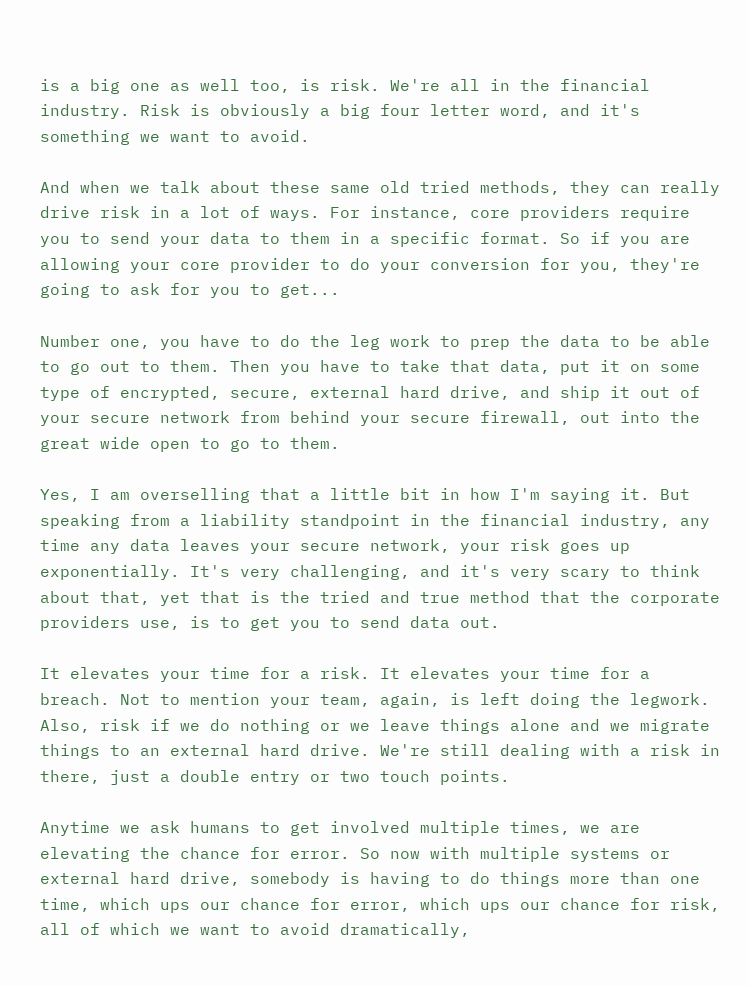is a big one as well too, is risk. We're all in the financial industry. Risk is obviously a big four letter word, and it's something we want to avoid.

And when we talk about these same old tried methods, they can really drive risk in a lot of ways. For instance, core providers require you to send your data to them in a specific format. So if you are allowing your core provider to do your conversion for you, they're going to ask for you to get...

Number one, you have to do the leg work to prep the data to be able to go out to them. Then you have to take that data, put it on some type of encrypted, secure, external hard drive, and ship it out of your secure network from behind your secure firewall, out into the great wide open to go to them.

Yes, I am overselling that a little bit in how I'm saying it. But speaking from a liability standpoint in the financial industry, any time any data leaves your secure network, your risk goes up exponentially. It's very challenging, and it's very scary to think about that, yet that is the tried and true method that the corporate providers use, is to get you to send data out.

It elevates your time for a risk. It elevates your time for a breach. Not to mention your team, again, is left doing the legwork. Also, risk if we do nothing or we leave things alone and we migrate things to an external hard drive. We're still dealing with a risk in there, just a double entry or two touch points.

Anytime we ask humans to get involved multiple times, we are elevating the chance for error. So now with multiple systems or external hard drive, somebody is having to do things more than one time, which ups our chance for error, which ups our chance for risk, all of which we want to avoid dramatically,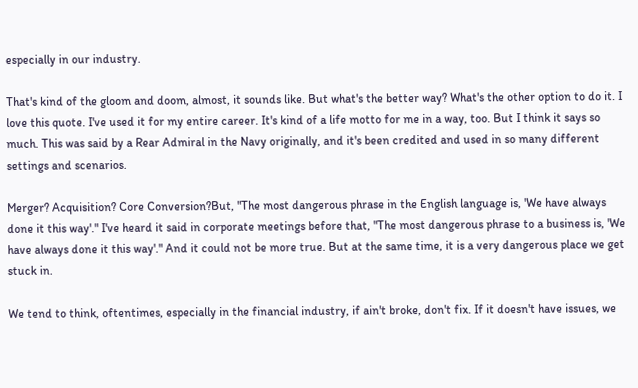especially in our industry.

That's kind of the gloom and doom, almost, it sounds like. But what's the better way? What's the other option to do it. I love this quote. I've used it for my entire career. It's kind of a life motto for me in a way, too. But I think it says so much. This was said by a Rear Admiral in the Navy originally, and it's been credited and used in so many different settings and scenarios.

Merger? Acquisition? Core Conversion?But, "The most dangerous phrase in the English language is, 'We have always done it this way'." I've heard it said in corporate meetings before that, "The most dangerous phrase to a business is, 'We have always done it this way'." And it could not be more true. But at the same time, it is a very dangerous place we get stuck in.

We tend to think, oftentimes, especially in the financial industry, if ain't broke, don't fix. If it doesn't have issues, we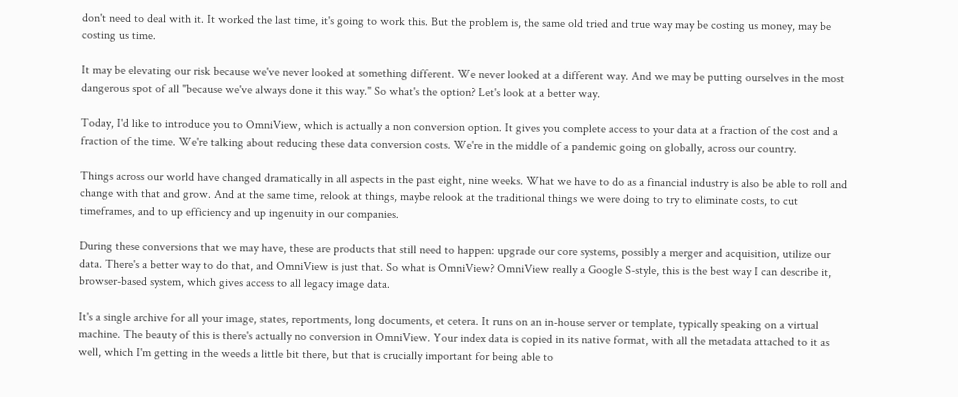don't need to deal with it. It worked the last time, it's going to work this. But the problem is, the same old tried and true way may be costing us money, may be costing us time.

It may be elevating our risk because we've never looked at something different. We never looked at a different way. And we may be putting ourselves in the most dangerous spot of all "because we've always done it this way." So what's the option? Let's look at a better way.

Today, I'd like to introduce you to OmniView, which is actually a non conversion option. It gives you complete access to your data at a fraction of the cost and a fraction of the time. We're talking about reducing these data conversion costs. We're in the middle of a pandemic going on globally, across our country.

Things across our world have changed dramatically in all aspects in the past eight, nine weeks. What we have to do as a financial industry is also be able to roll and change with that and grow. And at the same time, relook at things, maybe relook at the traditional things we were doing to try to eliminate costs, to cut timeframes, and to up efficiency and up ingenuity in our companies.

During these conversions that we may have, these are products that still need to happen: upgrade our core systems, possibly a merger and acquisition, utilize our data. There's a better way to do that, and OmniView is just that. So what is OmniView? OmniView really a Google S-style, this is the best way I can describe it, browser-based system, which gives access to all legacy image data.

It's a single archive for all your image, states, reportments, long documents, et cetera. It runs on an in-house server or template, typically speaking on a virtual machine. The beauty of this is there's actually no conversion in OmniView. Your index data is copied in its native format, with all the metadata attached to it as well, which I'm getting in the weeds a little bit there, but that is crucially important for being able to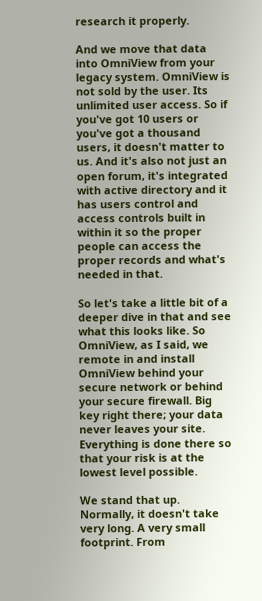research it properly.

And we move that data into OmniView from your legacy system. OmniView is not sold by the user. Its unlimited user access. So if you've got 10 users or you've got a thousand users, it doesn't matter to us. And it's also not just an open forum, it's integrated with active directory and it has users control and access controls built in within it so the proper people can access the proper records and what's needed in that.

So let's take a little bit of a deeper dive in that and see what this looks like. So OmniView, as I said, we remote in and install OmniView behind your secure network or behind your secure firewall. Big key right there; your data never leaves your site. Everything is done there so that your risk is at the lowest level possible.

We stand that up. Normally, it doesn't take very long. A very small footprint. From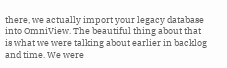there, we actually import your legacy database into OmniView. The beautiful thing about that is what we were talking about earlier in backlog and time. We were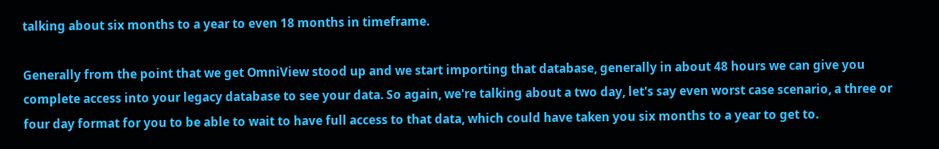talking about six months to a year to even 18 months in timeframe.

Generally from the point that we get OmniView stood up and we start importing that database, generally in about 48 hours we can give you complete access into your legacy database to see your data. So again, we're talking about a two day, let's say even worst case scenario, a three or four day format for you to be able to wait to have full access to that data, which could have taken you six months to a year to get to.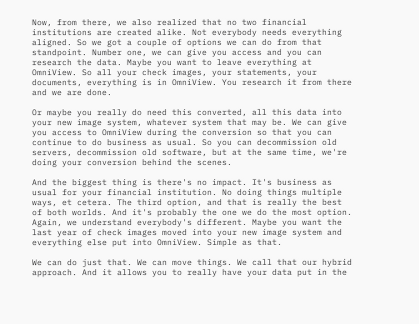Now, from there, we also realized that no two financial institutions are created alike. Not everybody needs everything aligned. So we got a couple of options we can do from that standpoint. Number one, we can give you access and you can research the data. Maybe you want to leave everything at OmniView. So all your check images, your statements, your documents, everything is in OmniView. You research it from there and we are done.

Or maybe you really do need this converted, all this data into your new image system, whatever system that may be. We can give you access to OmniView during the conversion so that you can continue to do business as usual. So you can decommission old servers, decommission old software, but at the same time, we're doing your conversion behind the scenes.

And the biggest thing is there's no impact. It's business as usual for your financial institution. No doing things multiple ways, et cetera. The third option, and that is really the best of both worlds. And it's probably the one we do the most option. Again, we understand everybody's different. Maybe you want the last year of check images moved into your new image system and everything else put into OmniView. Simple as that.

We can do just that. We can move things. We call that our hybrid approach. And it allows you to really have your data put in the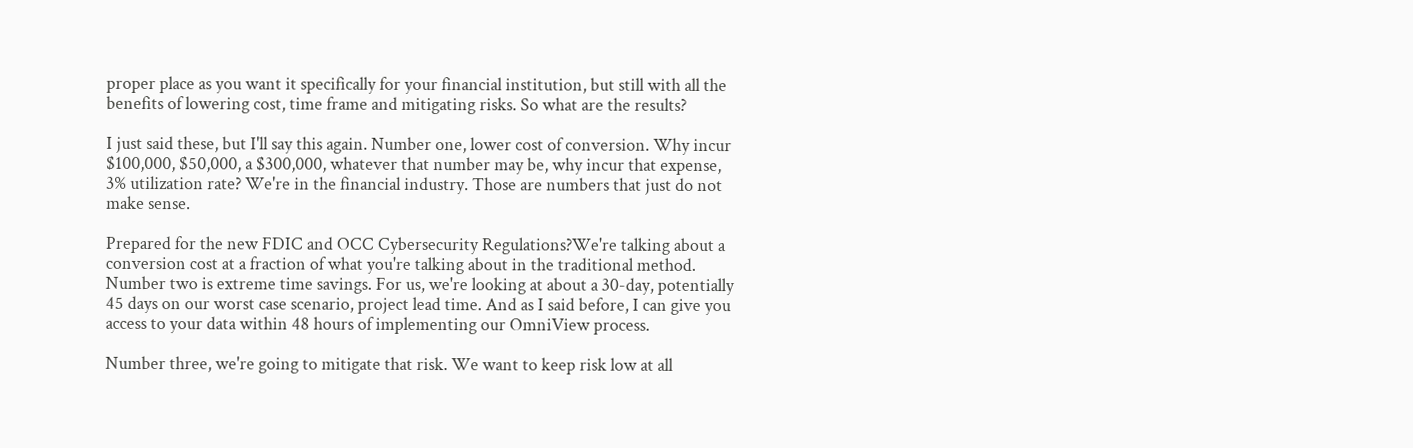proper place as you want it specifically for your financial institution, but still with all the benefits of lowering cost, time frame and mitigating risks. So what are the results?

I just said these, but I'll say this again. Number one, lower cost of conversion. Why incur $100,000, $50,000, a $300,000, whatever that number may be, why incur that expense, 3% utilization rate? We're in the financial industry. Those are numbers that just do not make sense.

Prepared for the new FDIC and OCC Cybersecurity Regulations?We're talking about a conversion cost at a fraction of what you're talking about in the traditional method. Number two is extreme time savings. For us, we're looking at about a 30-day, potentially 45 days on our worst case scenario, project lead time. And as I said before, I can give you access to your data within 48 hours of implementing our OmniView process.

Number three, we're going to mitigate that risk. We want to keep risk low at all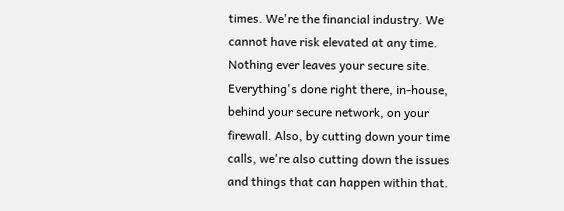times. We're the financial industry. We cannot have risk elevated at any time. Nothing ever leaves your secure site. Everything's done right there, in-house, behind your secure network, on your firewall. Also, by cutting down your time calls, we're also cutting down the issues and things that can happen within that.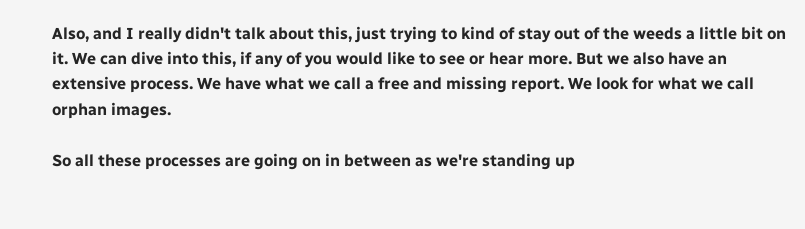Also, and I really didn't talk about this, just trying to kind of stay out of the weeds a little bit on it. We can dive into this, if any of you would like to see or hear more. But we also have an extensive process. We have what we call a free and missing report. We look for what we call orphan images.

So all these processes are going on in between as we're standing up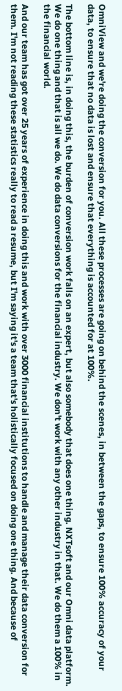OmniView and we're doing the conversion for you. All these processes are going on behind the scenes, in between the gaps, to ensure 100% accuracy of your data, to ensure that no data is lost and ensure that everything is accounted for at 100%.

The bottom line is, in doing this, the burden of conversion work falls on an expert, but also somebody that does one thing. NXTsoft and our Omni data platform. We do one thing and that is all we do. We do data conversions for the financial industry. We don't work with any other industry in that. We do them a 100% in the financial world.

And our team has got over 25 years of experience in doing this and work with over 3000 financial institutions to handle and manage their data conversion for them. I'm not reading these statistics really to read a resume, but I'm saying it's a team that's holistically focused on doing one thing. And because of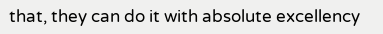that, they can do it with absolute excellency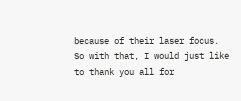because of their laser focus. So with that, I would just like to thank you all for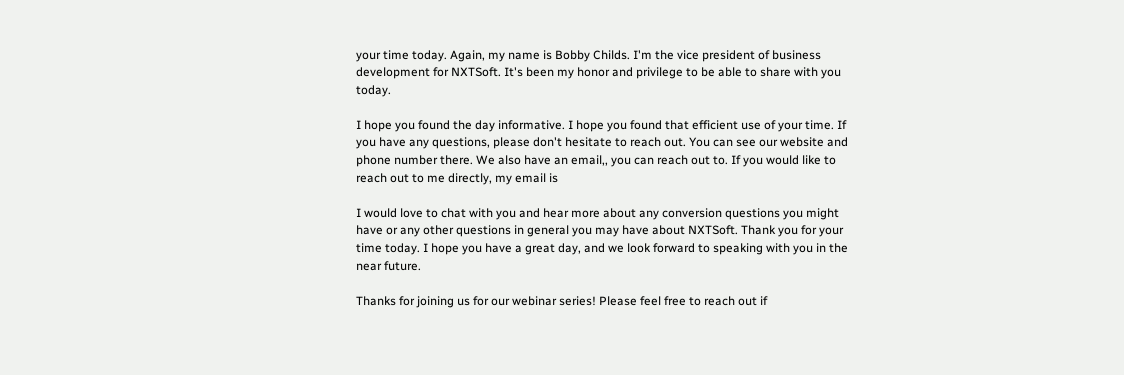your time today. Again, my name is Bobby Childs. I'm the vice president of business development for NXTSoft. It's been my honor and privilege to be able to share with you today.

I hope you found the day informative. I hope you found that efficient use of your time. If you have any questions, please don't hesitate to reach out. You can see our website and phone number there. We also have an email,, you can reach out to. If you would like to reach out to me directly, my email is

I would love to chat with you and hear more about any conversion questions you might have or any other questions in general you may have about NXTSoft. Thank you for your time today. I hope you have a great day, and we look forward to speaking with you in the near future.

Thanks for joining us for our webinar series! Please feel free to reach out if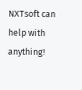NXTsoft can help with anything!